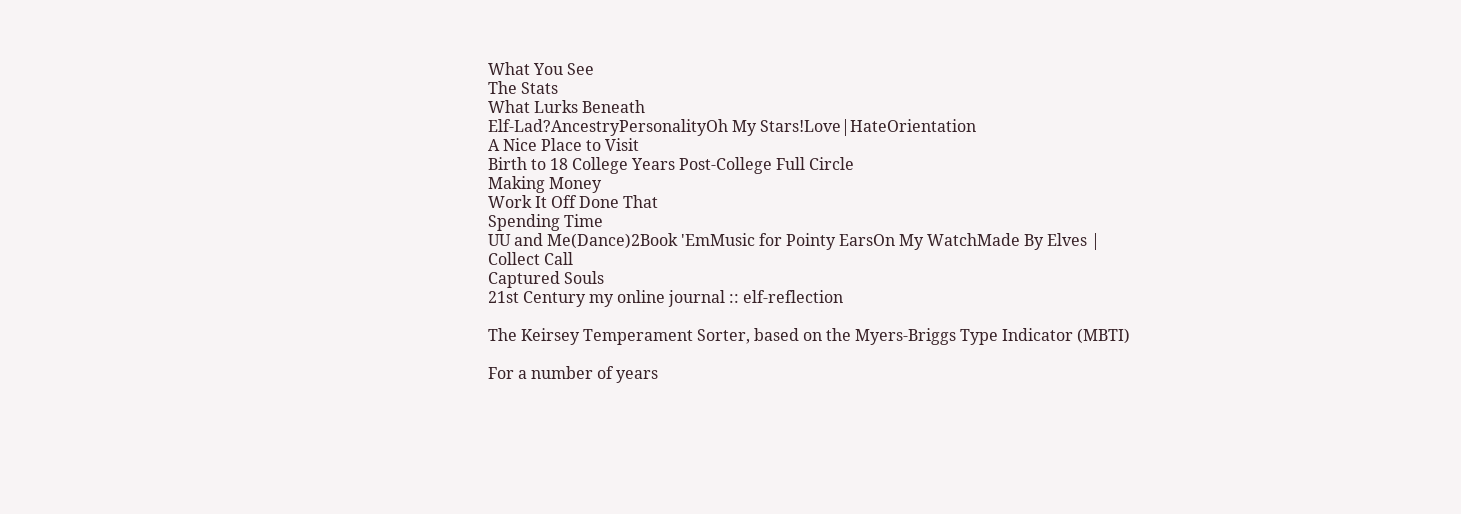What You See
The Stats
What Lurks Beneath
Elf-Lad?AncestryPersonalityOh My Stars!Love|HateOrientation
A Nice Place to Visit
Birth to 18 College Years Post-College Full Circle
Making Money
Work It Off Done That
Spending Time
UU and Me(Dance)2Book 'EmMusic for Pointy EarsOn My WatchMade By Elves | Collect Call
Captured Souls
21st Century my online journal :: elf-reflection

The Keirsey Temperament Sorter, based on the Myers-Briggs Type Indicator (MBTI)

For a number of years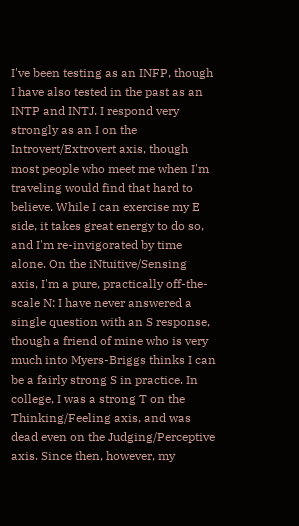I've been testing as an INFP, though I have also tested in the past as an INTP and INTJ. I respond very strongly as an I on the Introvert/Extrovert axis, though most people who meet me when I'm traveling would find that hard to believe. While I can exercise my E side, it takes great energy to do so, and I'm re-invigorated by time alone. On the iNtuitive/Sensing axis, I'm a pure, practically off-the-scale N: I have never answered a single question with an S response, though a friend of mine who is very much into Myers-Briggs thinks I can be a fairly strong S in practice. In college, I was a strong T on the Thinking/Feeling axis, and was dead even on the Judging/Perceptive axis. Since then, however, my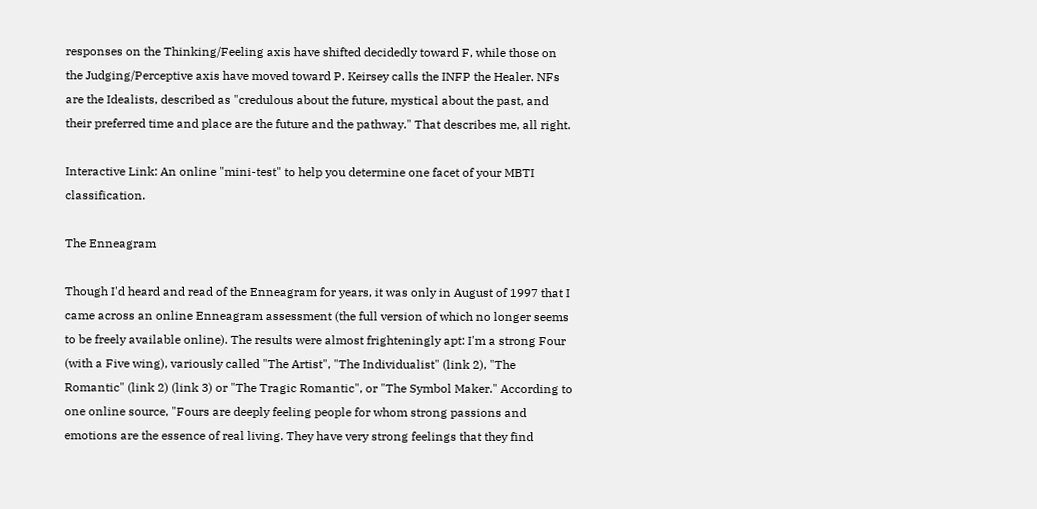responses on the Thinking/Feeling axis have shifted decidedly toward F, while those on the Judging/Perceptive axis have moved toward P. Keirsey calls the INFP the Healer. NFs are the Idealists, described as "credulous about the future, mystical about the past, and their preferred time and place are the future and the pathway." That describes me, all right.

Interactive Link: An online "mini-test" to help you determine one facet of your MBTI classification.

The Enneagram

Though I'd heard and read of the Enneagram for years, it was only in August of 1997 that I came across an online Enneagram assessment (the full version of which no longer seems to be freely available online). The results were almost frighteningly apt: I'm a strong Four (with a Five wing), variously called "The Artist", "The Individualist" (link 2), "The Romantic" (link 2) (link 3) or "The Tragic Romantic", or "The Symbol Maker." According to one online source, "Fours are deeply feeling people for whom strong passions and emotions are the essence of real living. They have very strong feelings that they find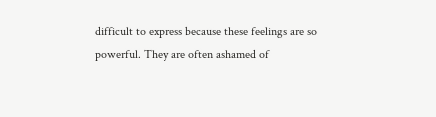difficult to express because these feelings are so powerful. They are often ashamed of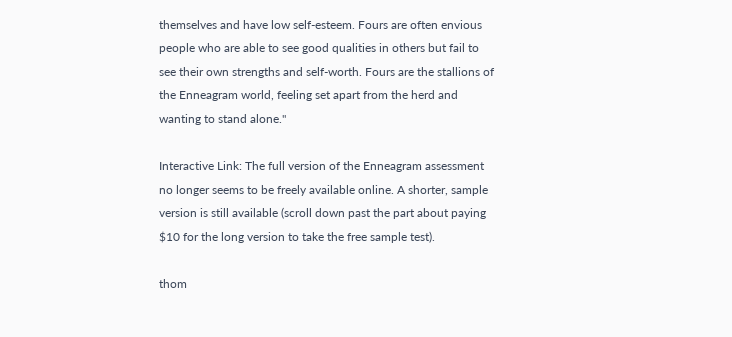themselves and have low self-esteem. Fours are often envious people who are able to see good qualities in others but fail to see their own strengths and self-worth. Fours are the stallions of the Enneagram world, feeling set apart from the herd and wanting to stand alone."

Interactive Link: The full version of the Enneagram assessment no longer seems to be freely available online. A shorter, sample version is still available (scroll down past the part about paying $10 for the long version to take the free sample test).

thom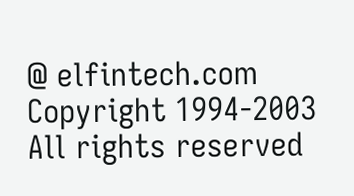@ elfintech.com Copyright 1994-2003 All rights reserved